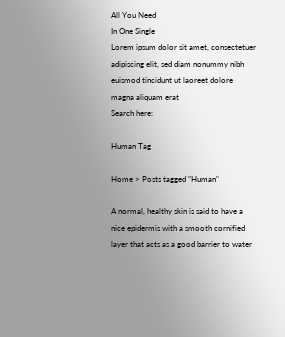All You Need
In One Single
Lorem ipsum dolor sit amet, consectetuer adipiscing elit, sed diam nonummy nibh euismod tincidunt ut laoreet dolore magna aliquam erat
Search here:

Human Tag

Home > Posts tagged "Human"

A normal, healthy skin is said to have a nice epidermis with a smooth cornified layer that acts as a good barrier to water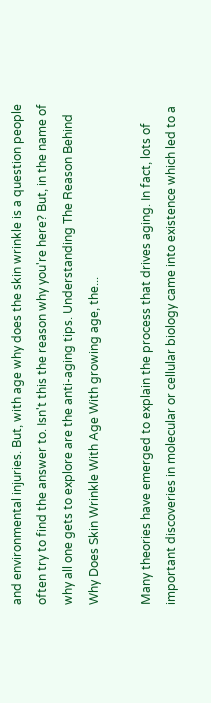and environmental injuries. But, with age why does the skin wrinkle is a question people often try to find the answer to. Isn't this the reason why you're here? But, in the name of why all one gets to explore are the anti-aging tips. Understanding The Reason Behind Why Does Skin Wrinkle With Age With growing age, the...

Many theories have emerged to explain the process that drives aging. In fact, lots of important discoveries in molecular or cellular biology came into existence which led to a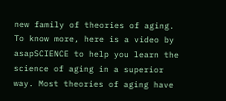new family of theories of aging. To know more, here is a video by asapSCIENCE to help you learn the science of aging in a superior way. Most theories of aging have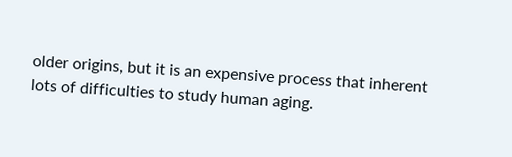older origins, but it is an expensive process that inherent lots of difficulties to study human aging.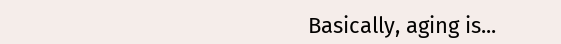Basically, aging is...